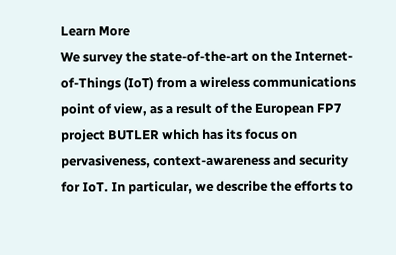Learn More
We survey the state-of-the-art on the Internet-of-Things (IoT) from a wireless communications point of view, as a result of the European FP7 project BUTLER which has its focus on pervasiveness, context-awareness and security for IoT. In particular, we describe the efforts to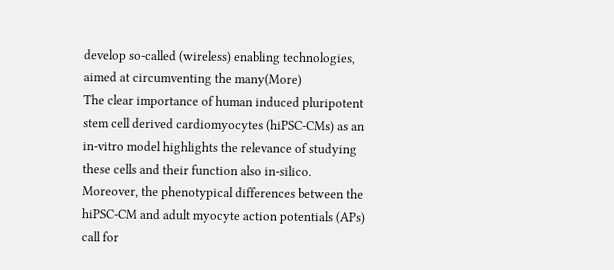develop so-called (wireless) enabling technologies, aimed at circumventing the many(More)
The clear importance of human induced pluripotent stem cell derived cardiomyocytes (hiPSC-CMs) as an in-vitro model highlights the relevance of studying these cells and their function also in-silico. Moreover, the phenotypical differences between the hiPSC-CM and adult myocyte action potentials (APs) call for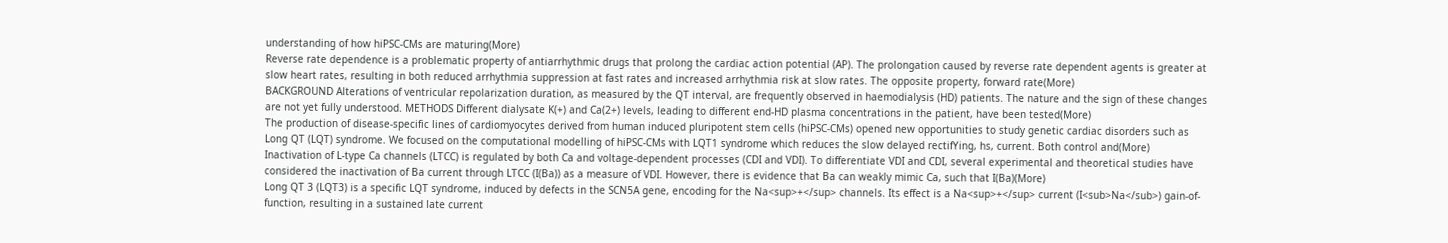understanding of how hiPSC-CMs are maturing(More)
Reverse rate dependence is a problematic property of antiarrhythmic drugs that prolong the cardiac action potential (AP). The prolongation caused by reverse rate dependent agents is greater at slow heart rates, resulting in both reduced arrhythmia suppression at fast rates and increased arrhythmia risk at slow rates. The opposite property, forward rate(More)
BACKGROUND Alterations of ventricular repolarization duration, as measured by the QT interval, are frequently observed in haemodialysis (HD) patients. The nature and the sign of these changes are not yet fully understood. METHODS Different dialysate K(+) and Ca(2+) levels, leading to different end-HD plasma concentrations in the patient, have been tested(More)
The production of disease-specific lines of cardiomyocytes derived from human induced pluripotent stem cells (hiPSC-CMs) opened new opportunities to study genetic cardiac disorders such as Long QT (LQT) syndrome. We focused on the computational modelling of hiPSC-CMs with LQT1 syndrome which reduces the slow delayed rectifYing, hs, current. Both control and(More)
Inactivation of L-type Ca channels (LTCC) is regulated by both Ca and voltage-dependent processes (CDI and VDI). To differentiate VDI and CDI, several experimental and theoretical studies have considered the inactivation of Ba current through LTCC (I(Ba)) as a measure of VDI. However, there is evidence that Ba can weakly mimic Ca, such that I(Ba)(More)
Long QT 3 (LQT3) is a specific LQT syndrome, induced by defects in the SCN5A gene, encoding for the Na<sup>+</sup> channels. Its effect is a Na<sup>+</sup> current (I<sub>Na</sub>) gain-of-function, resulting in a sustained late current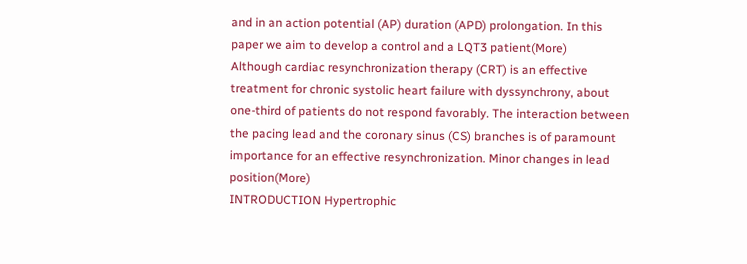and in an action potential (AP) duration (APD) prolongation. In this paper we aim to develop a control and a LQT3 patient(More)
Although cardiac resynchronization therapy (CRT) is an effective treatment for chronic systolic heart failure with dyssynchrony, about one-third of patients do not respond favorably. The interaction between the pacing lead and the coronary sinus (CS) branches is of paramount importance for an effective resynchronization. Minor changes in lead position(More)
INTRODUCTION Hypertrophic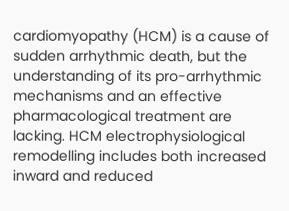cardiomyopathy (HCM) is a cause of sudden arrhythmic death, but the understanding of its pro-arrhythmic mechanisms and an effective pharmacological treatment are lacking. HCM electrophysiological remodelling includes both increased inward and reduced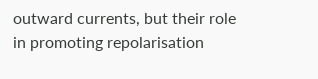outward currents, but their role in promoting repolarisation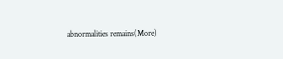abnormalities remains(More)